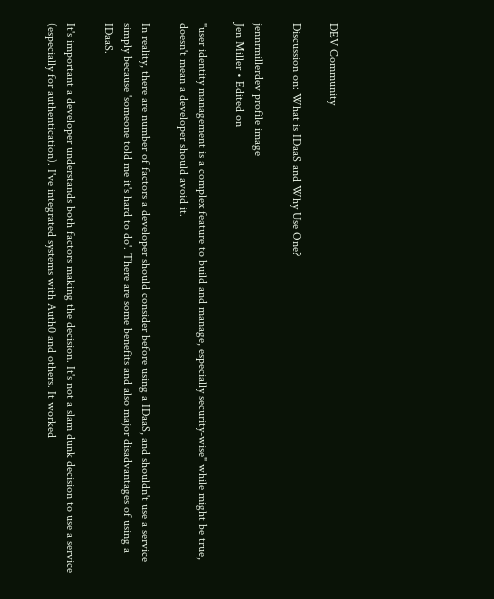DEV Community

Discussion on: What is IDaaS and Why Use One?

jennrmillerdev profile image
Jen Miller • Edited on

"user identity management is a complex feature to build and manage, especially security-wise" while might be true, doesn't mean a developer should avoid it.

In reality, there are number of factors a developer should consider before using a IDaaS, and shouldn't use a service simply because 'someone told me it's hard to do'. There are some benefits and also major disadvantages of using a IDaaS.

It's important a developer understands both factors making the decision. It's not a slam dunk decision to use a service (especially for authentication). I've integrated systems with Auth0 and others. It worked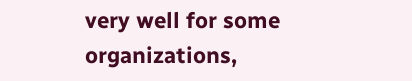very well for some organizations,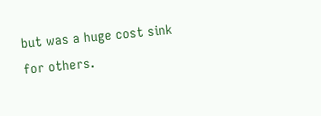but was a huge cost sink for others.